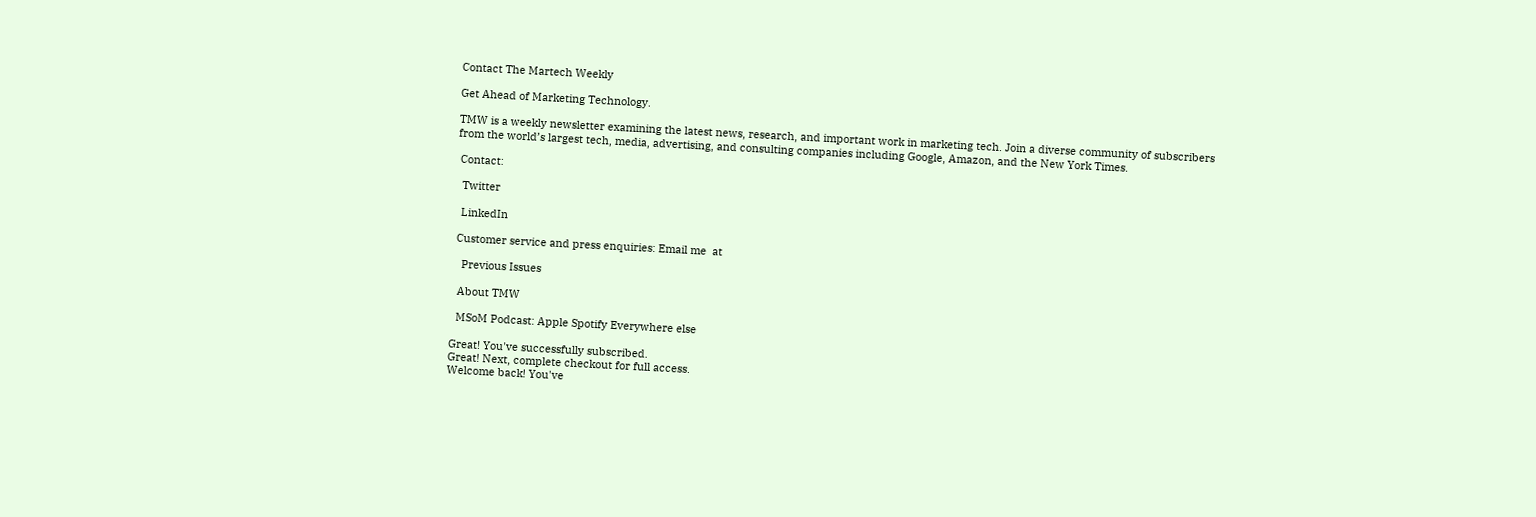Contact The Martech Weekly

Get Ahead of Marketing Technology.

TMW is a weekly newsletter examining the latest news, research, and important work in marketing tech. Join a diverse community of subscribers from the world’s largest tech, media, advertising, and consulting companies including Google, Amazon, and the New York Times.

 Contact:

  Twitter

  LinkedIn

 Customer service and press enquiries: Email me  at

   Previous Issues

  About TMW

  MSoM Podcast: Apple Spotify Everywhere else

Great! You've successfully subscribed.
Great! Next, complete checkout for full access.
Welcome back! You've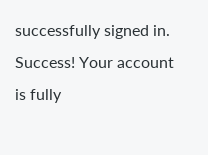successfully signed in.
Success! Your account is fully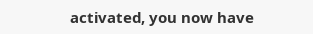activated, you now have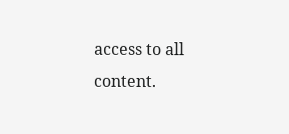access to all content.